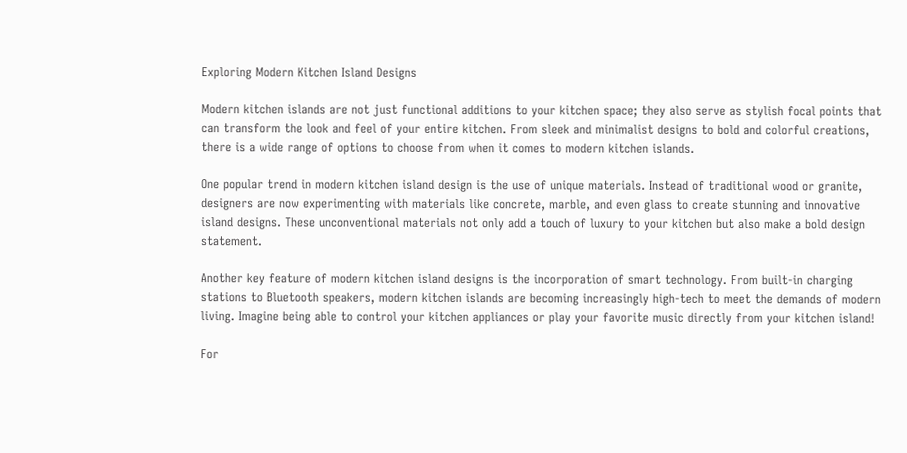Exploring Modern Kitchen Island Designs

Modern kitchen islands are not just functional additions to your kitchen space; they also serve as stylish focal points that can transform the look and feel of your entire kitchen. From sleek and minimalist designs to bold and colorful creations, there is a wide range of options to choose from when it comes to modern kitchen islands.

One popular trend in modern kitchen island design is the use of unique materials. Instead of traditional wood or granite, designers are now experimenting with materials like concrete, marble, and even glass to create stunning and innovative island designs. These unconventional materials not only add a touch of luxury to your kitchen but also make a bold design statement.

Another key feature of modern kitchen island designs is the incorporation of smart technology. From built-in charging stations to Bluetooth speakers, modern kitchen islands are becoming increasingly high-tech to meet the demands of modern living. Imagine being able to control your kitchen appliances or play your favorite music directly from your kitchen island!

For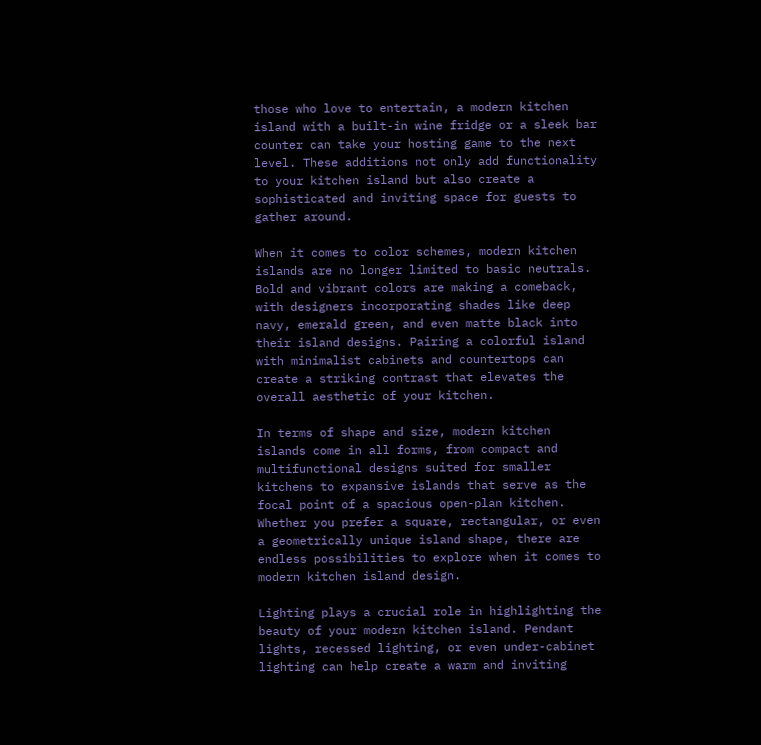those who love to entertain, a modern kitchen island with a built-in wine fridge or a sleek bar counter can take your hosting game to the next level. These additions not only add functionality to your kitchen island but also create a sophisticated and inviting space for guests to gather around.

When it comes to color schemes, modern kitchen islands are no longer limited to basic neutrals. Bold and vibrant colors are making a comeback, with designers incorporating shades like deep navy, emerald green, and even matte black into their island designs. Pairing a colorful island with minimalist cabinets and countertops can create a striking contrast that elevates the overall aesthetic of your kitchen.

In terms of shape and size, modern kitchen islands come in all forms, from compact and multifunctional designs suited for smaller kitchens to expansive islands that serve as the focal point of a spacious open-plan kitchen. Whether you prefer a square, rectangular, or even a geometrically unique island shape, there are endless possibilities to explore when it comes to modern kitchen island design.

Lighting plays a crucial role in highlighting the beauty of your modern kitchen island. Pendant lights, recessed lighting, or even under-cabinet lighting can help create a warm and inviting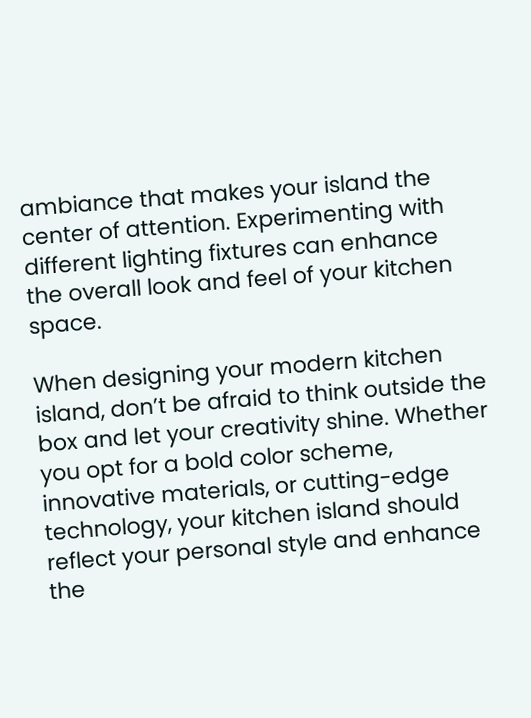ambiance that makes your island the center of attention. Experimenting with different lighting fixtures can enhance the overall look and feel of your kitchen space.

When designing your modern kitchen island, don’t be afraid to think outside the box and let your creativity shine. Whether you opt for a bold color scheme, innovative materials, or cutting-edge technology, your kitchen island should reflect your personal style and enhance the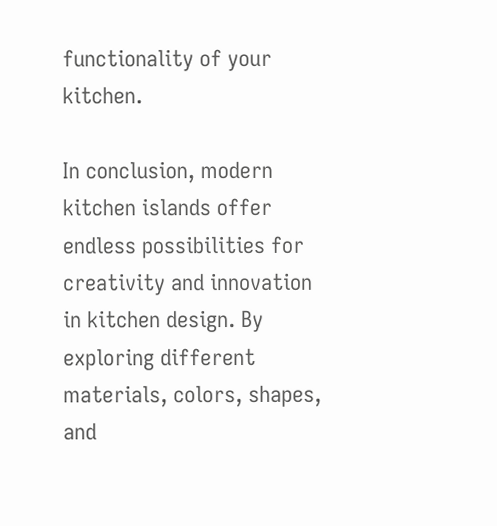functionality of your kitchen.

In conclusion, modern kitchen islands offer endless possibilities for creativity and innovation in kitchen design. By exploring different materials, colors, shapes, and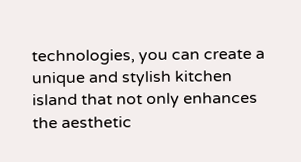technologies, you can create a unique and stylish kitchen island that not only enhances the aesthetic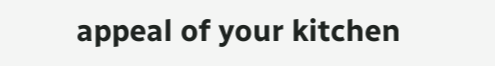appeal of your kitchen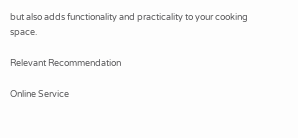but also adds functionality and practicality to your cooking space.

Relevant Recommendation

Online Service